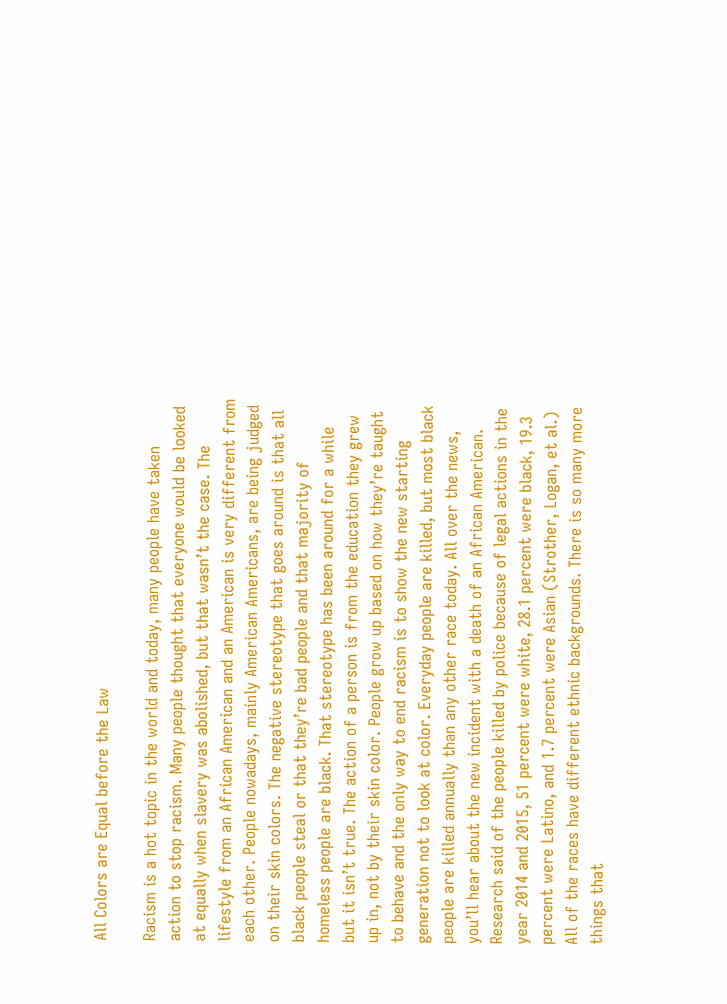All Colors are Equal before the Law

Racism is a hot topic in the world and today, many people have taken action to stop racism. Many people thought that everyone would be looked at equally when slavery was abolished, but that wasn’t the case. The lifestyle from an African American and an American is very different from each other. People nowadays, mainly American Americans, are being judged on their skin colors. The negative stereotype that goes around is that all black people steal or that they’re bad people and that majority of homeless people are black. That stereotype has been around for a while but it isn’t true. The action of a person is from the education they grew up in, not by their skin color. People grow up based on how they’re taught to behave and the only way to end racism is to show the new starting generation not to look at color. Everyday people are killed, but most black people are killed annually than any other race today. All over the news, you’ll hear about the new incident with a death of an African American. Research said of the people killed by police because of legal actions in the year 2014 and 2015, 51 percent were white, 28.1 percent were black, 19.3 percent were Latino, and 1.7 percent were Asian (Strother, Logan, et al.) All of the races have different ethnic backgrounds. There is so many more things that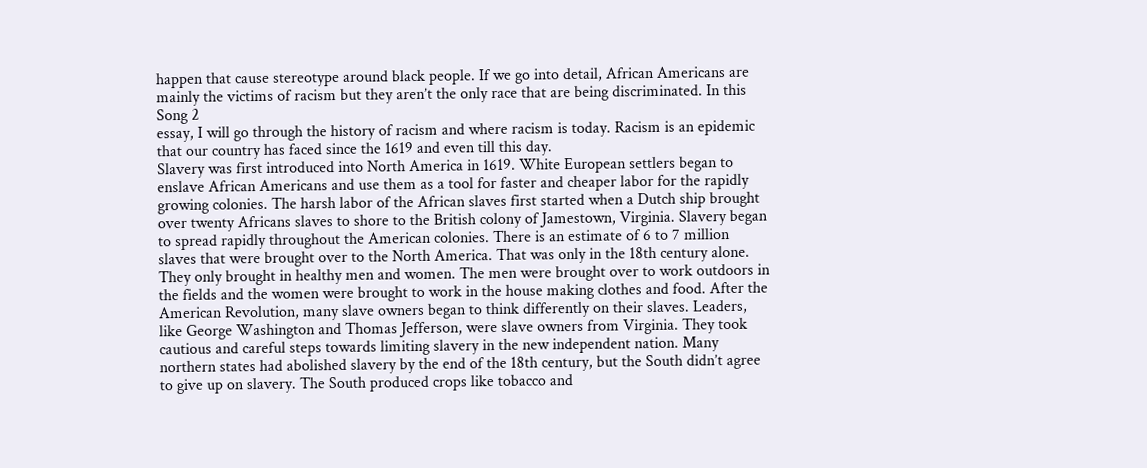happen that cause stereotype around black people. If we go into detail, African Americans are mainly the victims of racism but they aren’t the only race that are being discriminated. In this
Song 2
essay, I will go through the history of racism and where racism is today. Racism is an epidemic that our country has faced since the 1619 and even till this day.
Slavery was first introduced into North America in 1619. White European settlers began to enslave African Americans and use them as a tool for faster and cheaper labor for the rapidly growing colonies. The harsh labor of the African slaves first started when a Dutch ship brought over twenty Africans slaves to shore to the British colony of Jamestown, Virginia. Slavery began to spread rapidly throughout the American colonies. There is an estimate of 6 to 7 million slaves that were brought over to the North America. That was only in the 18th century alone. They only brought in healthy men and women. The men were brought over to work outdoors in the fields and the women were brought to work in the house making clothes and food. After the American Revolution, many slave owners began to think differently on their slaves. Leaders, like George Washington and Thomas Jefferson, were slave owners from Virginia. They took cautious and careful steps towards limiting slavery in the new independent nation. Many northern states had abolished slavery by the end of the 18th century, but the South didn’t agree to give up on slavery. The South produced crops like tobacco and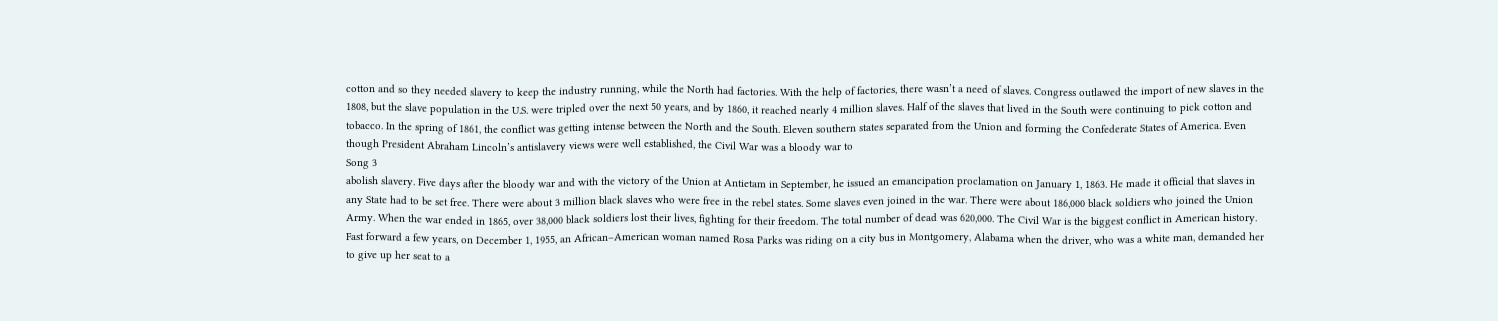cotton and so they needed slavery to keep the industry running, while the North had factories. With the help of factories, there wasn’t a need of slaves. Congress outlawed the import of new slaves in the 1808, but the slave population in the U.S. were tripled over the next 50 years, and by 1860, it reached nearly 4 million slaves. Half of the slaves that lived in the South were continuing to pick cotton and tobacco. In the spring of 1861, the conflict was getting intense between the North and the South. Eleven southern states separated from the Union and forming the Confederate States of America. Even though President Abraham Lincoln’s antislavery views were well established, the Civil War was a bloody war to
Song 3
abolish slavery. Five days after the bloody war and with the victory of the Union at Antietam in September, he issued an emancipation proclamation on January 1, 1863. He made it official that slaves in any State had to be set free. There were about 3 million black slaves who were free in the rebel states. Some slaves even joined in the war. There were about 186,000 black soldiers who joined the Union Army. When the war ended in 1865, over 38,000 black soldiers lost their lives, fighting for their freedom. The total number of dead was 620,000. The Civil War is the biggest conflict in American history. Fast forward a few years, on December 1, 1955, an African–American woman named Rosa Parks was riding on a city bus in Montgomery, Alabama when the driver, who was a white man, demanded her to give up her seat to a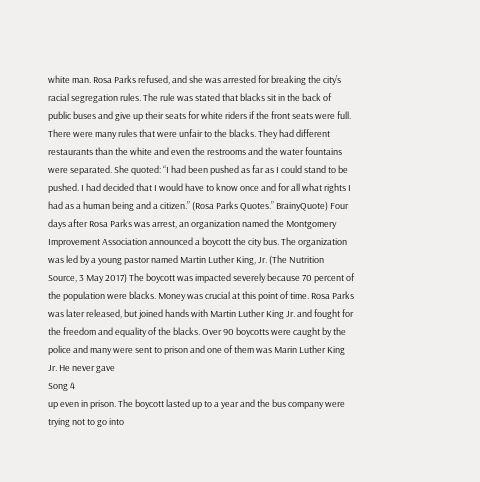white man. Rosa Parks refused, and she was arrested for breaking the city’s racial segregation rules. The rule was stated that blacks sit in the back of public buses and give up their seats for white riders if the front seats were full. There were many rules that were unfair to the blacks. They had different restaurants than the white and even the restrooms and the water fountains were separated. She quoted: “I had been pushed as far as I could stand to be pushed. I had decided that I would have to know once and for all what rights I had as a human being and a citizen.” (Rosa Parks Quotes.” BrainyQuote) Four days after Rosa Parks was arrest, an organization named the Montgomery Improvement Association announced a boycott the city bus. The organization was led by a young pastor named Martin Luther King, Jr. (The Nutrition Source, 3 May 2017) The boycott was impacted severely because 70 percent of the population were blacks. Money was crucial at this point of time. Rosa Parks was later released, but joined hands with Martin Luther King Jr. and fought for the freedom and equality of the blacks. Over 90 boycotts were caught by the police and many were sent to prison and one of them was Marin Luther King Jr. He never gave
Song 4
up even in prison. The boycott lasted up to a year and the bus company were trying not to go into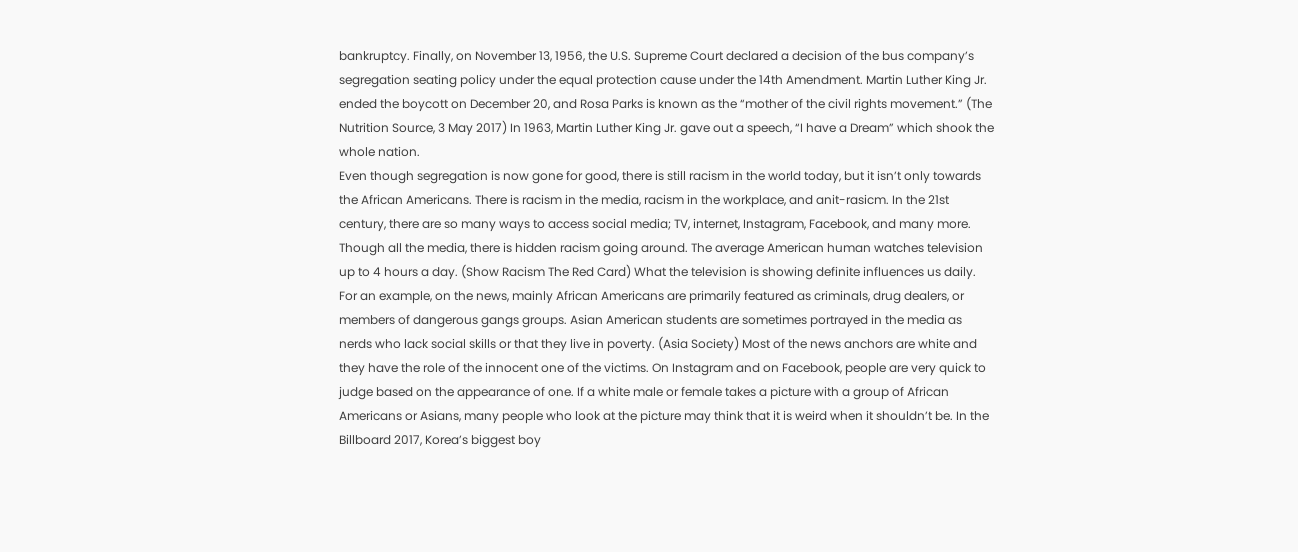bankruptcy. Finally, on November 13, 1956, the U.S. Supreme Court declared a decision of the bus company’s segregation seating policy under the equal protection cause under the 14th Amendment. Martin Luther King Jr. ended the boycott on December 20, and Rosa Parks is known as the “mother of the civil rights movement.” (The Nutrition Source, 3 May 2017) In 1963, Martin Luther King Jr. gave out a speech, “I have a Dream” which shook the whole nation.
Even though segregation is now gone for good, there is still racism in the world today, but it isn’t only towards the African Americans. There is racism in the media, racism in the workplace, and anit-rasicm. In the 21st century, there are so many ways to access social media; TV, internet, Instagram, Facebook, and many more. Though all the media, there is hidden racism going around. The average American human watches television up to 4 hours a day. (Show Racism The Red Card) What the television is showing definite influences us daily. For an example, on the news, mainly African Americans are primarily featured as criminals, drug dealers, or members of dangerous gangs groups. Asian American students are sometimes portrayed in the media as nerds who lack social skills or that they live in poverty. (Asia Society) Most of the news anchors are white and they have the role of the innocent one of the victims. On Instagram and on Facebook, people are very quick to judge based on the appearance of one. If a white male or female takes a picture with a group of African Americans or Asians, many people who look at the picture may think that it is weird when it shouldn’t be. In the Billboard 2017, Korea’s biggest boy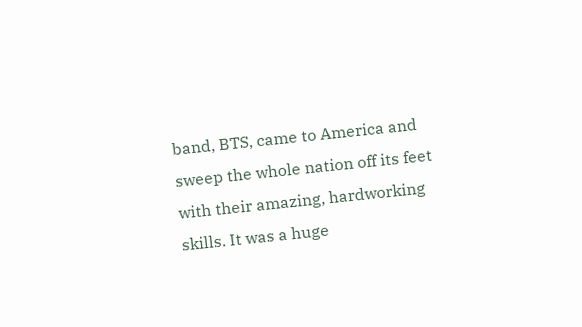band, BTS, came to America and sweep the whole nation off its feet with their amazing, hardworking skills. It was a huge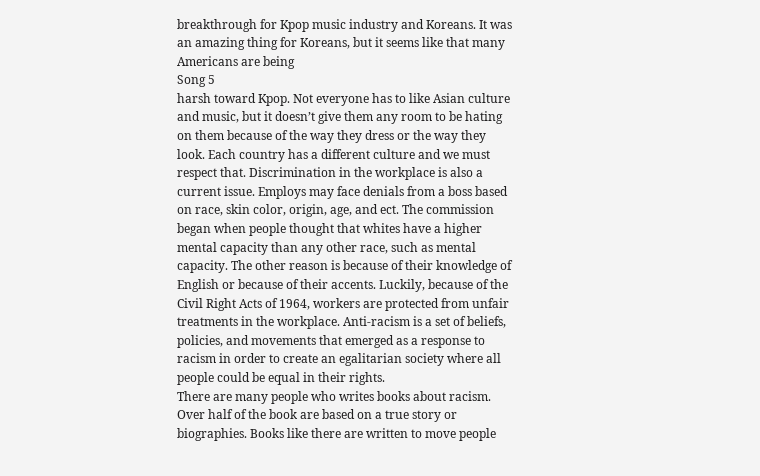breakthrough for Kpop music industry and Koreans. It was an amazing thing for Koreans, but it seems like that many Americans are being
Song 5
harsh toward Kpop. Not everyone has to like Asian culture and music, but it doesn’t give them any room to be hating on them because of the way they dress or the way they look. Each country has a different culture and we must respect that. Discrimination in the workplace is also a current issue. Employs may face denials from a boss based on race, skin color, origin, age, and ect. The commission began when people thought that whites have a higher mental capacity than any other race, such as mental capacity. The other reason is because of their knowledge of English or because of their accents. Luckily, because of the Civil Right Acts of 1964, workers are protected from unfair treatments in the workplace. Anti-racism is a set of beliefs, policies, and movements that emerged as a response to racism in order to create an egalitarian society where all people could be equal in their rights.
There are many people who writes books about racism. Over half of the book are based on a true story or biographies. Books like there are written to move people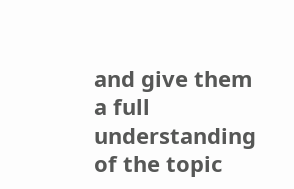and give them a full understanding of the topic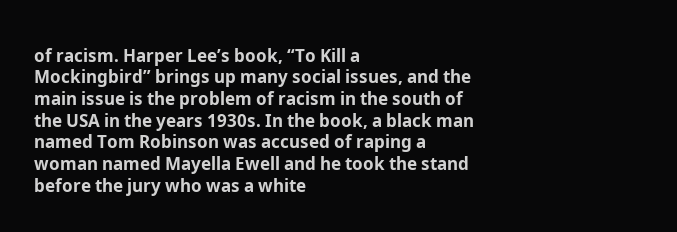of racism. Harper Lee’s book, “To Kill a Mockingbird” brings up many social issues, and the main issue is the problem of racism in the south of the USA in the years 1930s. In the book, a black man named Tom Robinson was accused of raping a woman named Mayella Ewell and he took the stand before the jury who was a white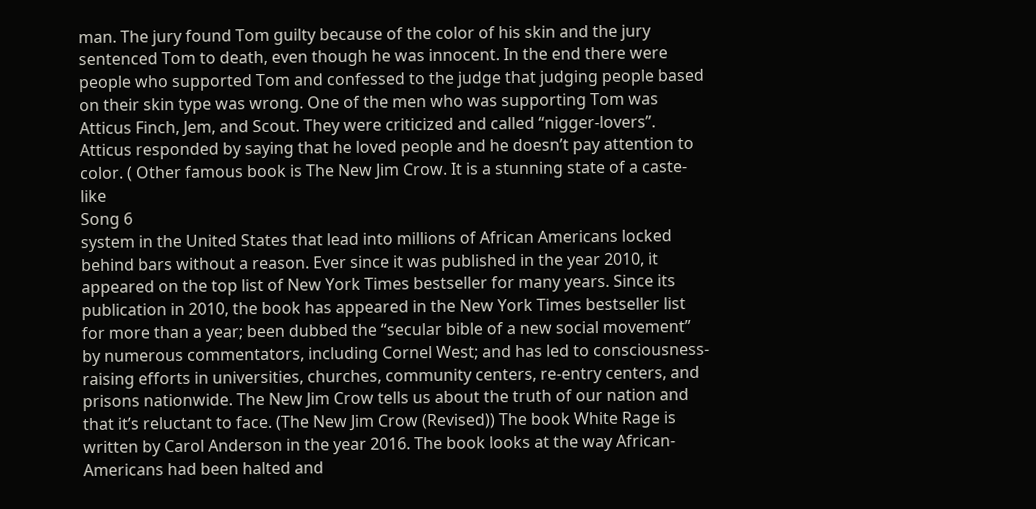man. The jury found Tom guilty because of the color of his skin and the jury sentenced Tom to death, even though he was innocent. In the end there were people who supported Tom and confessed to the judge that judging people based on their skin type was wrong. One of the men who was supporting Tom was Atticus Finch, Jem, and Scout. They were criticized and called “nigger-lovers”. Atticus responded by saying that he loved people and he doesn’t pay attention to color. ( Other famous book is The New Jim Crow. It is a stunning state of a caste-like
Song 6
system in the United States that lead into millions of African Americans locked behind bars without a reason. Ever since it was published in the year 2010, it appeared on the top list of New York Times bestseller for many years. Since its publication in 2010, the book has appeared in the New York Times bestseller list for more than a year; been dubbed the “secular bible of a new social movement” by numerous commentators, including Cornel West; and has led to consciousness-raising efforts in universities, churches, community centers, re-entry centers, and prisons nationwide. The New Jim Crow tells us about the truth of our nation and that it’s reluctant to face. (The New Jim Crow (Revised)) The book White Rage is written by Carol Anderson in the year 2016. The book looks at the way African-Americans had been halted and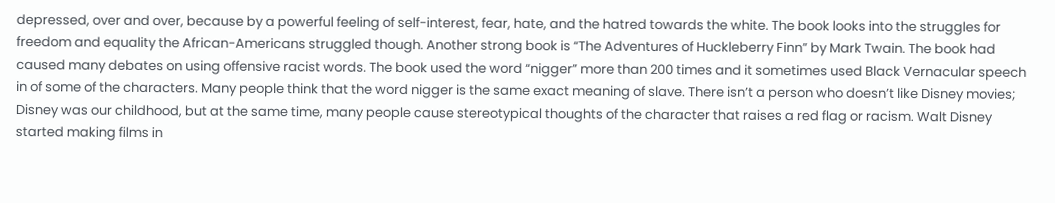depressed, over and over, because by a powerful feeling of self-interest, fear, hate, and the hatred towards the white. The book looks into the struggles for freedom and equality the African-Americans struggled though. Another strong book is “The Adventures of Huckleberry Finn” by Mark Twain. The book had caused many debates on using offensive racist words. The book used the word “nigger” more than 200 times and it sometimes used Black Vernacular speech in of some of the characters. Many people think that the word nigger is the same exact meaning of slave. There isn’t a person who doesn’t like Disney movies; Disney was our childhood, but at the same time, many people cause stereotypical thoughts of the character that raises a red flag or racism. Walt Disney started making films in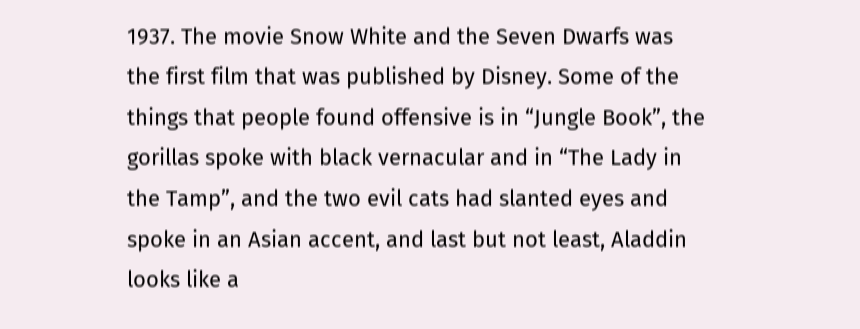1937. The movie Snow White and the Seven Dwarfs was the first film that was published by Disney. Some of the things that people found offensive is in “Jungle Book”, the gorillas spoke with black vernacular and in “The Lady in the Tamp”, and the two evil cats had slanted eyes and spoke in an Asian accent, and last but not least, Aladdin looks like a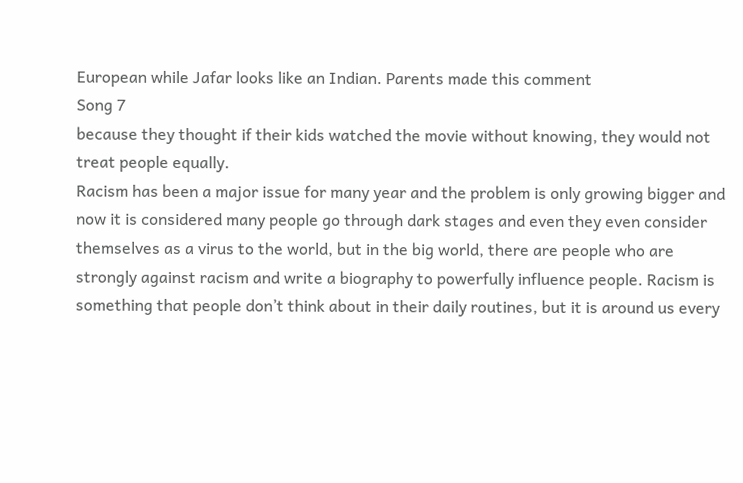European while Jafar looks like an Indian. Parents made this comment
Song 7
because they thought if their kids watched the movie without knowing, they would not treat people equally.
Racism has been a major issue for many year and the problem is only growing bigger and now it is considered many people go through dark stages and even they even consider themselves as a virus to the world, but in the big world, there are people who are strongly against racism and write a biography to powerfully influence people. Racism is something that people don’t think about in their daily routines, but it is around us every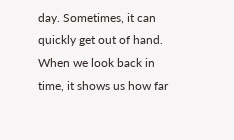day. Sometimes, it can quickly get out of hand. When we look back in time, it shows us how far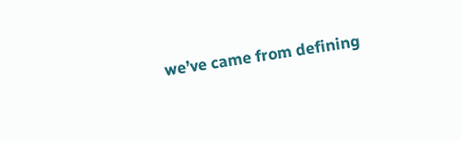we’ve came from defining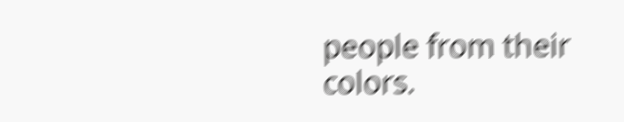people from their colors.